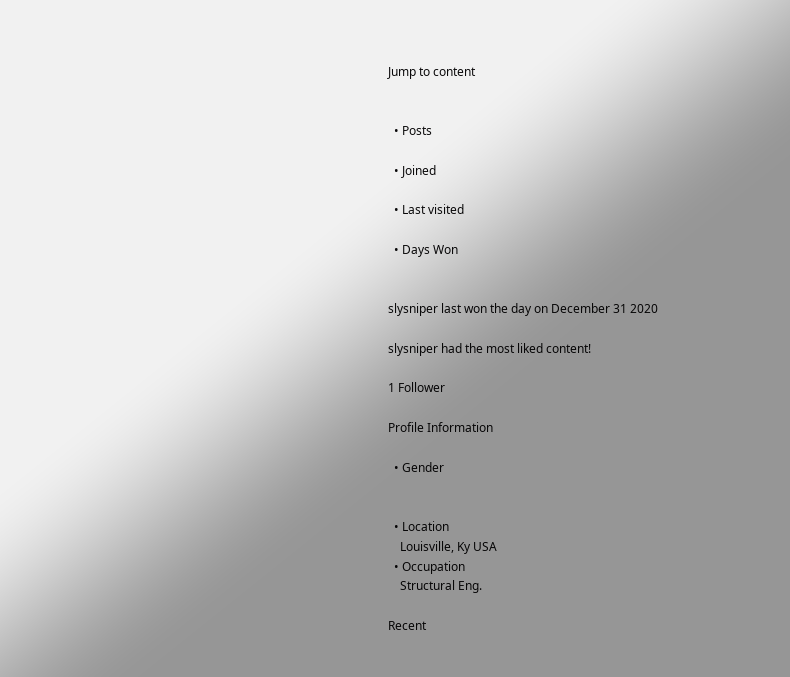Jump to content


  • Posts

  • Joined

  • Last visited

  • Days Won


slysniper last won the day on December 31 2020

slysniper had the most liked content!

1 Follower

Profile Information

  • Gender


  • Location
    Louisville, Ky USA
  • Occupation
    Structural Eng.

Recent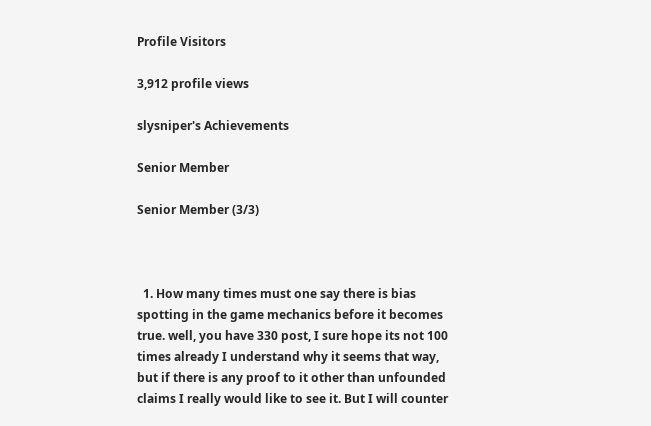Profile Visitors

3,912 profile views

slysniper's Achievements

Senior Member

Senior Member (3/3)



  1. How many times must one say there is bias spotting in the game mechanics before it becomes true. well, you have 330 post, I sure hope its not 100 times already I understand why it seems that way, but if there is any proof to it other than unfounded claims I really would like to see it. But I will counter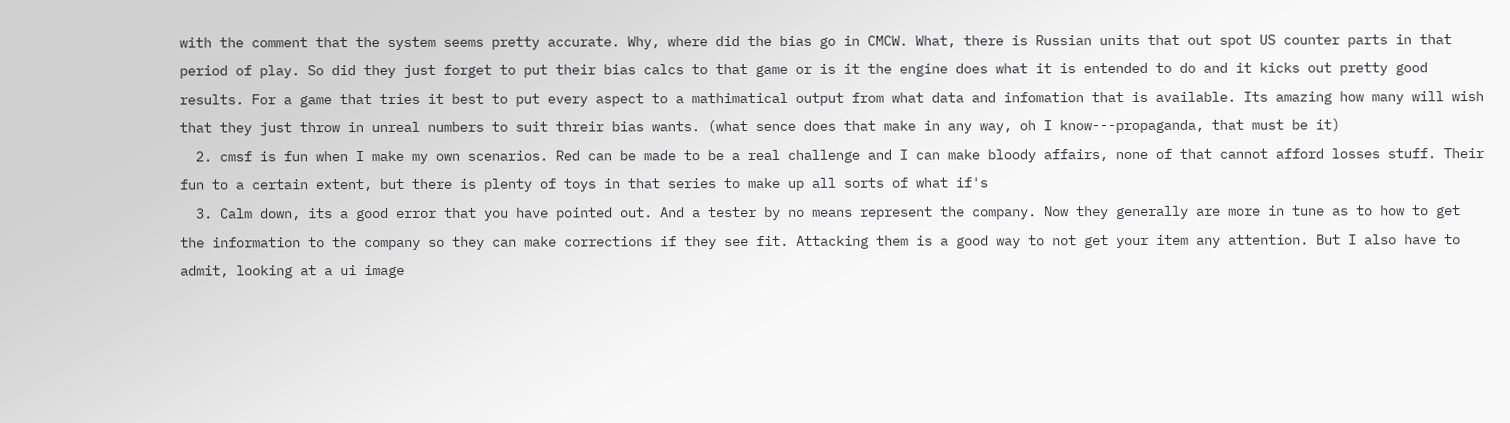with the comment that the system seems pretty accurate. Why, where did the bias go in CMCW. What, there is Russian units that out spot US counter parts in that period of play. So did they just forget to put their bias calcs to that game or is it the engine does what it is entended to do and it kicks out pretty good results. For a game that tries it best to put every aspect to a mathimatical output from what data and infomation that is available. Its amazing how many will wish that they just throw in unreal numbers to suit threir bias wants. (what sence does that make in any way, oh I know---propaganda, that must be it)
  2. cmsf is fun when I make my own scenarios. Red can be made to be a real challenge and I can make bloody affairs, none of that cannot afford losses stuff. Their fun to a certain extent, but there is plenty of toys in that series to make up all sorts of what if's
  3. Calm down, its a good error that you have pointed out. And a tester by no means represent the company. Now they generally are more in tune as to how to get the information to the company so they can make corrections if they see fit. Attacking them is a good way to not get your item any attention. But I also have to admit, looking at a ui image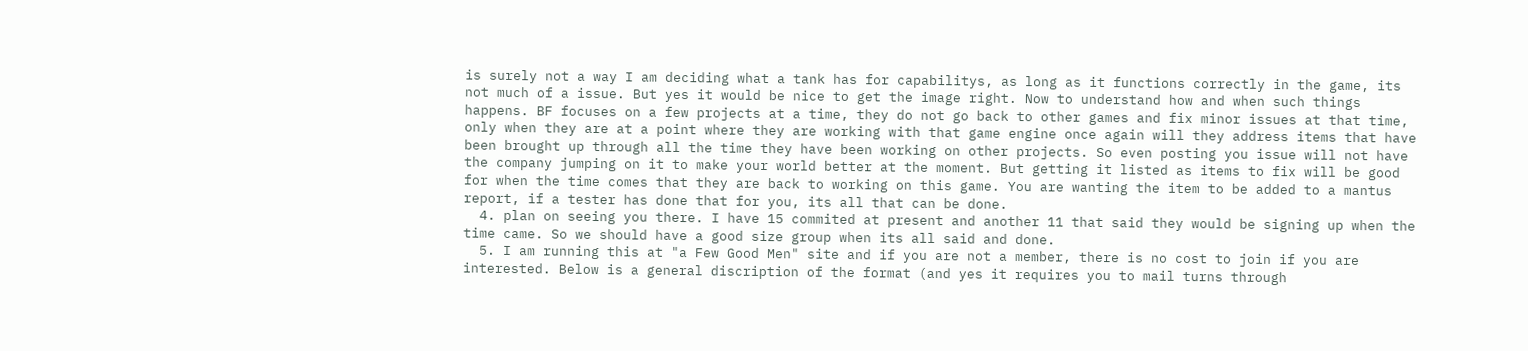is surely not a way I am deciding what a tank has for capabilitys, as long as it functions correctly in the game, its not much of a issue. But yes it would be nice to get the image right. Now to understand how and when such things happens. BF focuses on a few projects at a time, they do not go back to other games and fix minor issues at that time, only when they are at a point where they are working with that game engine once again will they address items that have been brought up through all the time they have been working on other projects. So even posting you issue will not have the company jumping on it to make your world better at the moment. But getting it listed as items to fix will be good for when the time comes that they are back to working on this game. You are wanting the item to be added to a mantus report, if a tester has done that for you, its all that can be done.
  4. plan on seeing you there. I have 15 commited at present and another 11 that said they would be signing up when the time came. So we should have a good size group when its all said and done.
  5. I am running this at "a Few Good Men" site and if you are not a member, there is no cost to join if you are interested. Below is a general discription of the format (and yes it requires you to mail turns through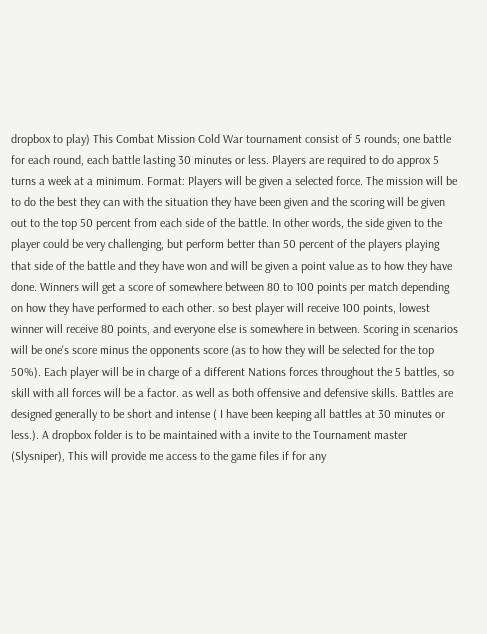dropbox to play) This Combat Mission Cold War tournament consist of 5 rounds; one battle for each round, each battle lasting 30 minutes or less. Players are required to do approx 5 turns a week at a minimum. Format: Players will be given a selected force. The mission will be to do the best they can with the situation they have been given and the scoring will be given out to the top 50 percent from each side of the battle. In other words, the side given to the player could be very challenging, but perform better than 50 percent of the players playing that side of the battle and they have won and will be given a point value as to how they have done. Winners will get a score of somewhere between 80 to 100 points per match depending on how they have performed to each other. so best player will receive 100 points, lowest winner will receive 80 points, and everyone else is somewhere in between. Scoring in scenarios will be one's score minus the opponents score (as to how they will be selected for the top 50%). Each player will be in charge of a different Nations forces throughout the 5 battles, so skill with all forces will be a factor. as well as both offensive and defensive skills. Battles are designed generally to be short and intense ( I have been keeping all battles at 30 minutes or less.). A dropbox folder is to be maintained with a invite to the Tournament master (Slysniper), This will provide me access to the game files if for any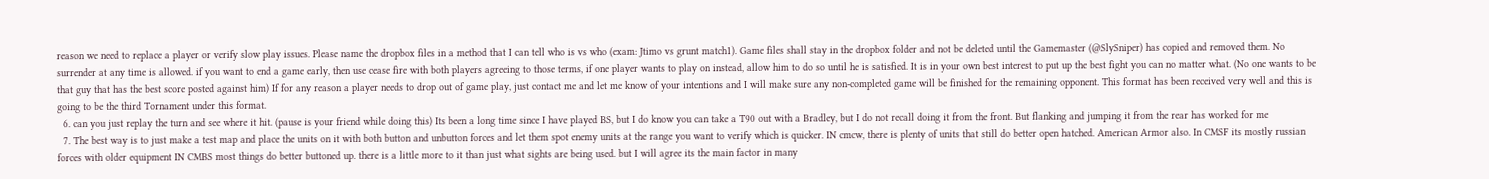reason we need to replace a player or verify slow play issues. Please name the dropbox files in a method that I can tell who is vs who (exam: Jtimo vs grunt match1). Game files shall stay in the dropbox folder and not be deleted until the Gamemaster (@SlySniper) has copied and removed them. No surrender at any time is allowed. if you want to end a game early, then use cease fire with both players agreeing to those terms, if one player wants to play on instead, allow him to do so until he is satisfied. It is in your own best interest to put up the best fight you can no matter what. (No one wants to be that guy that has the best score posted against him) If for any reason a player needs to drop out of game play, just contact me and let me know of your intentions and I will make sure any non-completed game will be finished for the remaining opponent. This format has been received very well and this is going to be the third Tornament under this format.
  6. can you just replay the turn and see where it hit. (pause is your friend while doing this) Its been a long time since I have played BS, but I do know you can take a T90 out with a Bradley, but I do not recall doing it from the front. But flanking and jumping it from the rear has worked for me
  7. The best way is to just make a test map and place the units on it with both button and unbutton forces and let them spot enemy units at the range you want to verify which is quicker. IN cmcw, there is plenty of units that still do better open hatched. American Armor also. In CMSF its mostly russian forces with older equipment IN CMBS most things do better buttoned up. there is a little more to it than just what sights are being used. but I will agree its the main factor in many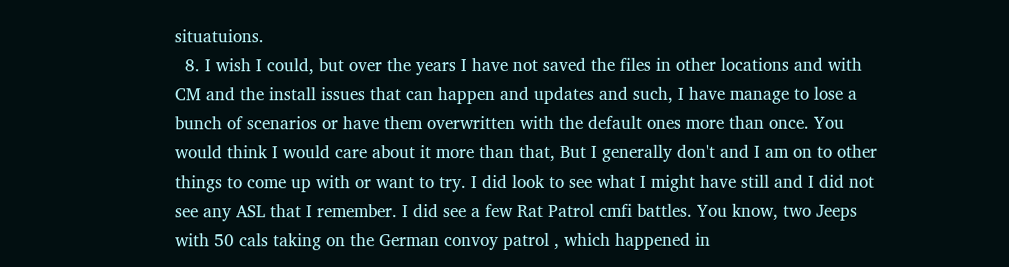situatuions.
  8. I wish I could, but over the years I have not saved the files in other locations and with CM and the install issues that can happen and updates and such, I have manage to lose a bunch of scenarios or have them overwritten with the default ones more than once. You would think I would care about it more than that, But I generally don't and I am on to other things to come up with or want to try. I did look to see what I might have still and I did not see any ASL that I remember. I did see a few Rat Patrol cmfi battles. You know, two Jeeps with 50 cals taking on the German convoy patrol , which happened in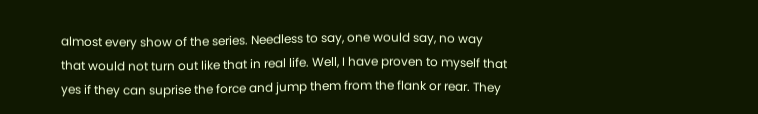almost every show of the series. Needless to say, one would say, no way that would not turn out like that in real life. Well, I have proven to myself that yes if they can suprise the force and jump them from the flank or rear. They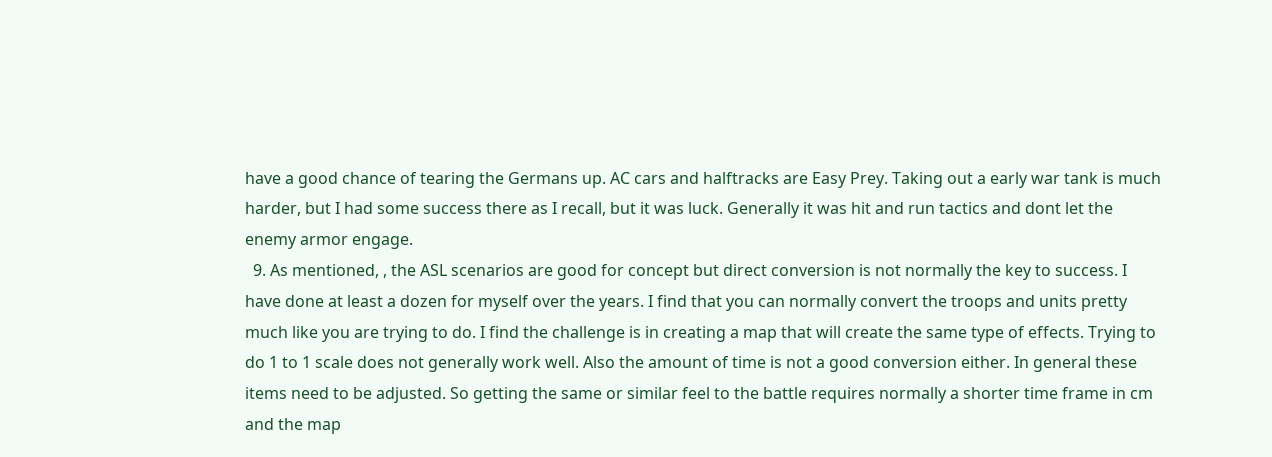have a good chance of tearing the Germans up. AC cars and halftracks are Easy Prey. Taking out a early war tank is much harder, but I had some success there as I recall, but it was luck. Generally it was hit and run tactics and dont let the enemy armor engage.
  9. As mentioned, , the ASL scenarios are good for concept but direct conversion is not normally the key to success. I have done at least a dozen for myself over the years. I find that you can normally convert the troops and units pretty much like you are trying to do. I find the challenge is in creating a map that will create the same type of effects. Trying to do 1 to 1 scale does not generally work well. Also the amount of time is not a good conversion either. In general these items need to be adjusted. So getting the same or similar feel to the battle requires normally a shorter time frame in cm and the map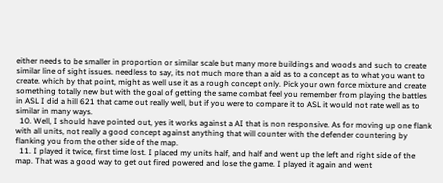either needs to be smaller in proportion or similar scale but many more buildings and woods and such to create similar line of sight issues. needless to say, its not much more than a aid as to a concept as to what you want to create. which by that point, might as well use it as a rough concept only. Pick your own force mixture and create something totally new but with the goal of getting the same combat feel you remember from playing the battles in ASL I did a hill 621 that came out really well, but if you were to compare it to ASL it would not rate well as to similar in many ways.
  10. Well, I should have pointed out, yes it works against a AI that is non responsive. As for moving up one flank with all units, not really a good concept against anything that will counter with the defender countering by flanking you from the other side of the map.
  11. I played it twice, first time lost. I placed my units half, and half and went up the left and right side of the map. That was a good way to get out fired powered and lose the game. I played it again and went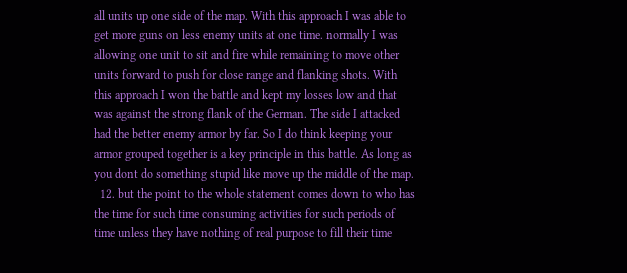all units up one side of the map. With this approach I was able to get more guns on less enemy units at one time. normally I was allowing one unit to sit and fire while remaining to move other units forward to push for close range and flanking shots. With this approach I won the battle and kept my losses low and that was against the strong flank of the German. The side I attacked had the better enemy armor by far. So I do think keeping your armor grouped together is a key principle in this battle. As long as you dont do something stupid like move up the middle of the map.
  12. but the point to the whole statement comes down to who has the time for such time consuming activities for such periods of time unless they have nothing of real purpose to fill their time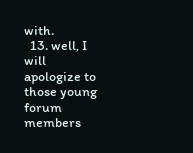with.
  13. well, I will apologize to those young forum members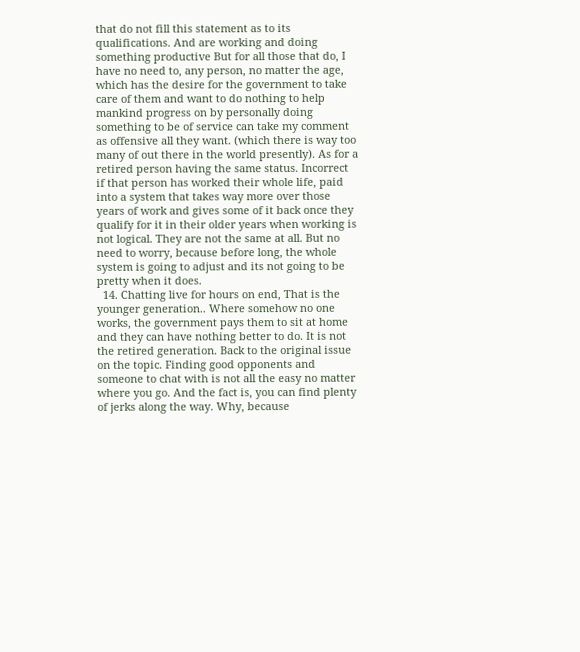that do not fill this statement as to its qualifications. And are working and doing something productive But for all those that do, I have no need to, any person, no matter the age, which has the desire for the government to take care of them and want to do nothing to help mankind progress on by personally doing something to be of service can take my comment as offensive all they want. (which there is way too many of out there in the world presently). As for a retired person having the same status. Incorrect if that person has worked their whole life, paid into a system that takes way more over those years of work and gives some of it back once they qualify for it in their older years when working is not logical. They are not the same at all. But no need to worry, because before long, the whole system is going to adjust and its not going to be pretty when it does.
  14. Chatting live for hours on end, That is the younger generation.. Where somehow no one works, the government pays them to sit at home and they can have nothing better to do. It is not the retired generation. Back to the original issue on the topic. Finding good opponents and someone to chat with is not all the easy no matter where you go. And the fact is, you can find plenty of jerks along the way. Why, because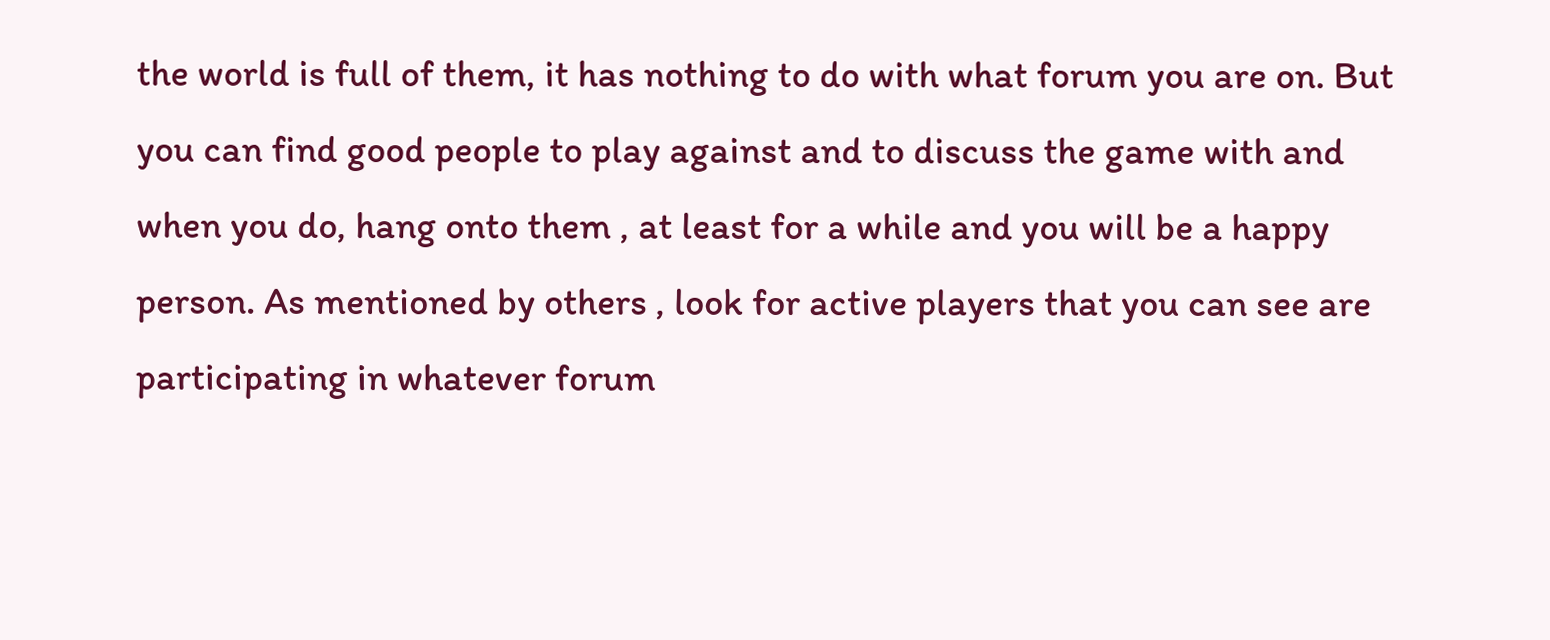the world is full of them, it has nothing to do with what forum you are on. But you can find good people to play against and to discuss the game with and when you do, hang onto them , at least for a while and you will be a happy person. As mentioned by others , look for active players that you can see are participating in whatever forum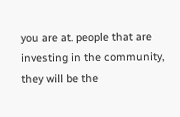you are at. people that are investing in the community, they will be the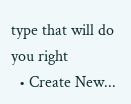type that will do you right
  • Create New...